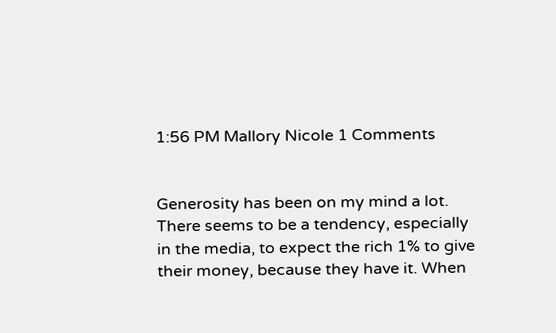1:56 PM Mallory Nicole 1 Comments


Generosity has been on my mind a lot. There seems to be a tendency, especially in the media, to expect the rich 1% to give their money, because they have it. When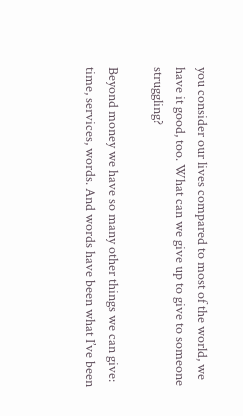you consider our lives compared to most of the world, we have it good, too. What can we give up to give to someone struggling?

Beyond money we have so many other things we can give: time, services, words. And words have been what I’ve been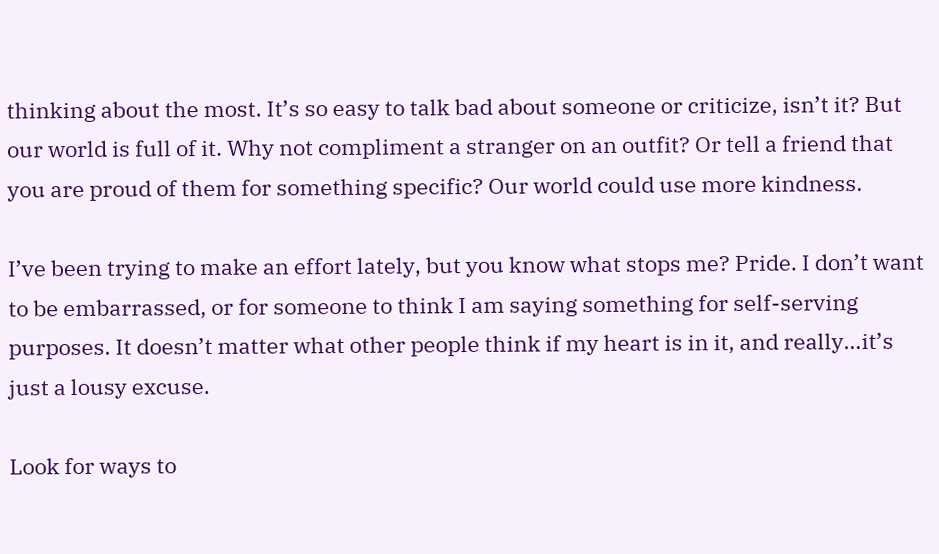thinking about the most. It’s so easy to talk bad about someone or criticize, isn’t it? But our world is full of it. Why not compliment a stranger on an outfit? Or tell a friend that you are proud of them for something specific? Our world could use more kindness.

I’ve been trying to make an effort lately, but you know what stops me? Pride. I don’t want to be embarrassed, or for someone to think I am saying something for self-serving purposes. It doesn’t matter what other people think if my heart is in it, and really…it’s just a lousy excuse.

Look for ways to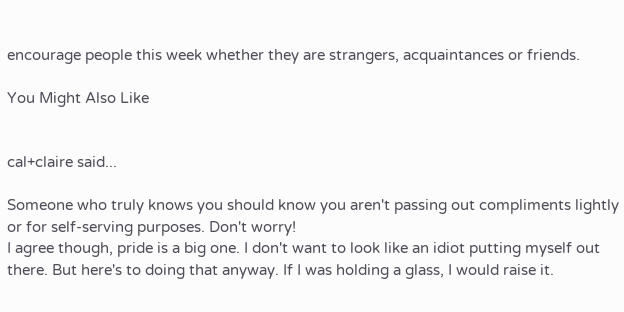encourage people this week whether they are strangers, acquaintances or friends.

You Might Also Like


cal+claire said...

Someone who truly knows you should know you aren't passing out compliments lightly or for self-serving purposes. Don't worry!
I agree though, pride is a big one. I don't want to look like an idiot putting myself out there. But here's to doing that anyway. If I was holding a glass, I would raise it.